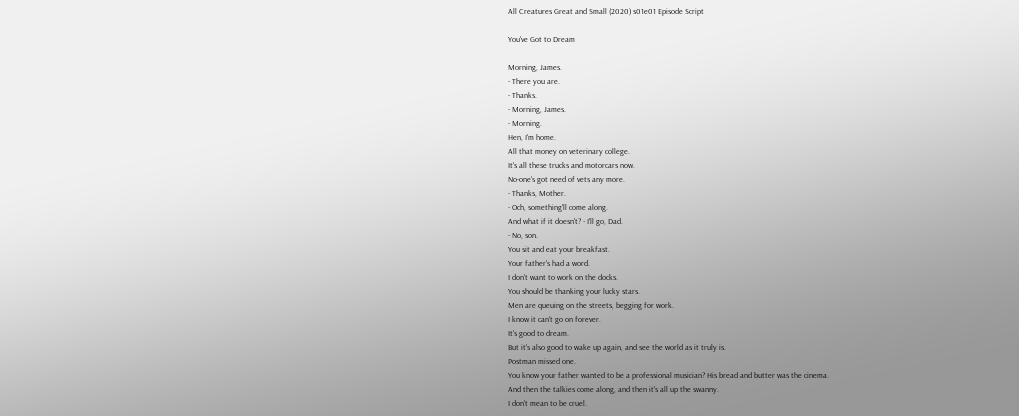All Creatures Great and Small (2020) s01e01 Episode Script

You've Got to Dream

Morning, James.
- There you are.
- Thanks.
- Morning, James.
- Morning.
Hen, I'm home.
All that money on veterinary college.
It's all these trucks and motorcars now.
No-one's got need of vets any more.
- Thanks, Mother.
- Och, something'll come along.
And what if it doesn't? - I'll go, Dad.
- No, son.
You sit and eat your breakfast.
Your father's had a word.
I don't want to work on the docks.
You should be thanking your lucky stars.
Men are queuing on the streets, begging for work.
I know it can't go on forever.
It's good to dream.
But it's also good to wake up again, and see the world as it truly is.
Postman missed one.
You know your father wanted to be a professional musician? His bread and butter was the cinema.
And then the talkies come along, and then it's all up the swanny.
I don't mean to be cruel.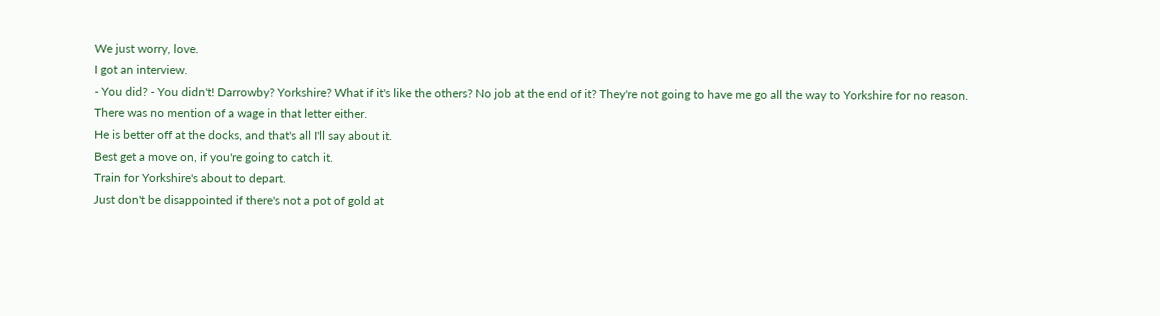We just worry, love.
I got an interview.
- You did? - You didn't! Darrowby? Yorkshire? What if it's like the others? No job at the end of it? They're not going to have me go all the way to Yorkshire for no reason.
There was no mention of a wage in that letter either.
He is better off at the docks, and that's all I'll say about it.
Best get a move on, if you're going to catch it.
Train for Yorkshire's about to depart.
Just don't be disappointed if there's not a pot of gold at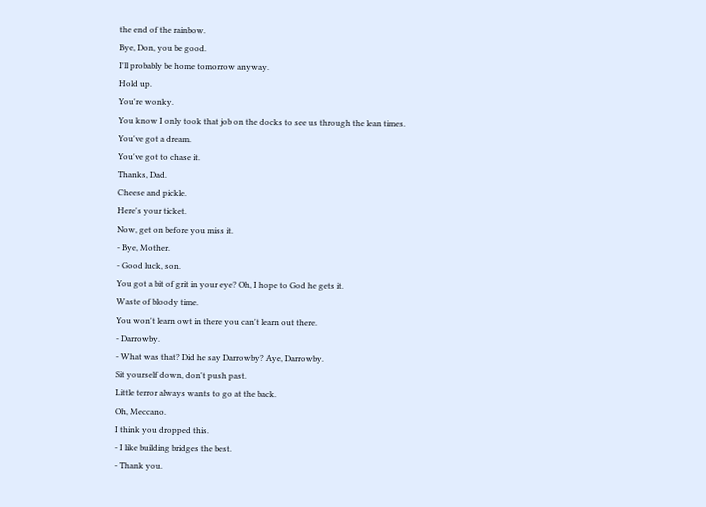the end of the rainbow.
Bye, Don, you be good.
I'll probably be home tomorrow anyway.
Hold up.
You're wonky.
You know I only took that job on the docks to see us through the lean times.
You've got a dream.
You've got to chase it.
Thanks, Dad.
Cheese and pickle.
Here's your ticket.
Now, get on before you miss it.
- Bye, Mother.
- Good luck, son.
You got a bit of grit in your eye? Oh, I hope to God he gets it.
Waste of bloody time.
You won't learn owt in there you can't learn out there.
- Darrowby.
- What was that? Did he say Darrowby? Aye, Darrowby.
Sit yourself down, don't push past.
Little terror always wants to go at the back.
Oh, Meccano.
I think you dropped this.
- I like building bridges the best.
- Thank you.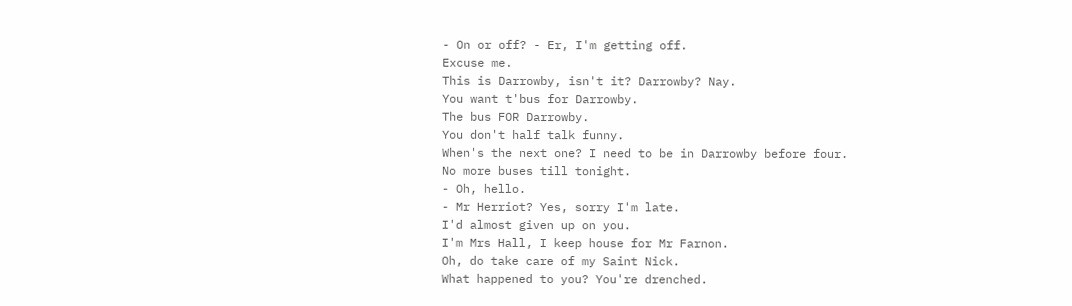- On or off? - Er, I'm getting off.
Excuse me.
This is Darrowby, isn't it? Darrowby? Nay.
You want t'bus for Darrowby.
The bus FOR Darrowby.
You don't half talk funny.
When's the next one? I need to be in Darrowby before four.
No more buses till tonight.
- Oh, hello.
- Mr Herriot? Yes, sorry I'm late.
I'd almost given up on you.
I'm Mrs Hall, I keep house for Mr Farnon.
Oh, do take care of my Saint Nick.
What happened to you? You're drenched.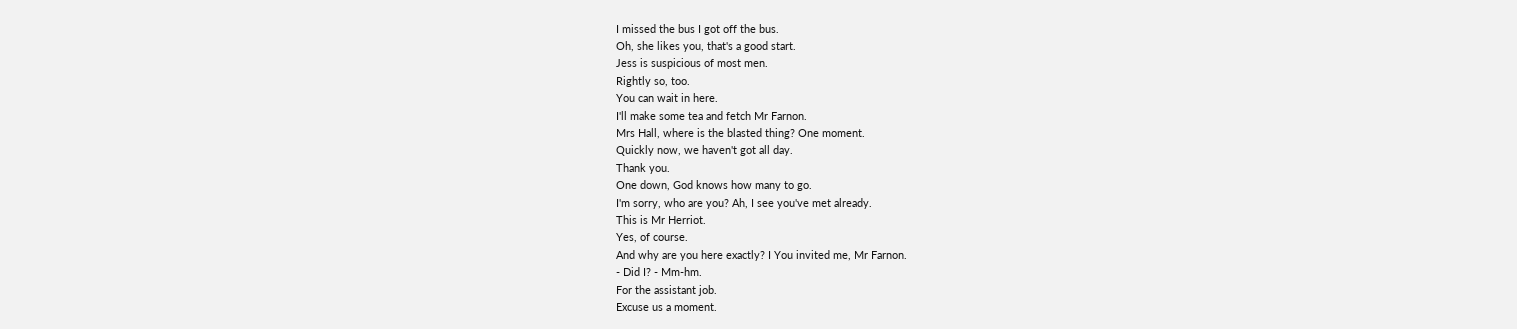I missed the bus I got off the bus.
Oh, she likes you, that's a good start.
Jess is suspicious of most men.
Rightly so, too.
You can wait in here.
I'll make some tea and fetch Mr Farnon.
Mrs Hall, where is the blasted thing? One moment.
Quickly now, we haven't got all day.
Thank you.
One down, God knows how many to go.
I'm sorry, who are you? Ah, I see you've met already.
This is Mr Herriot.
Yes, of course.
And why are you here exactly? I You invited me, Mr Farnon.
- Did I? - Mm-hm.
For the assistant job.
Excuse us a moment.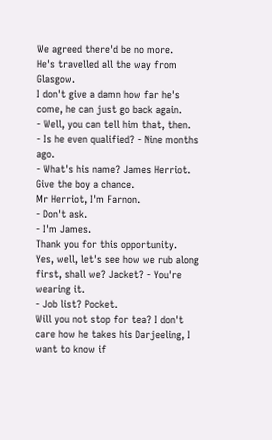We agreed there'd be no more.
He's travelled all the way from Glasgow.
I don't give a damn how far he's come, he can just go back again.
- Well, you can tell him that, then.
- Is he even qualified? - Nine months ago.
- What's his name? James Herriot.
Give the boy a chance.
Mr Herriot, I'm Farnon.
- Don't ask.
- I'm James.
Thank you for this opportunity.
Yes, well, let's see how we rub along first, shall we? Jacket? - You're wearing it.
- Job list? Pocket.
Will you not stop for tea? I don't care how he takes his Darjeeling, I want to know if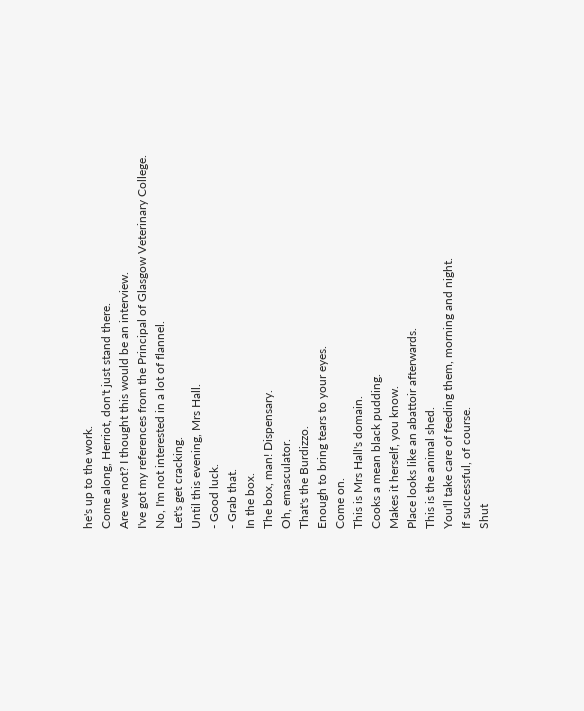he's up to the work.
Come along, Herriot, don't just stand there.
Are we not? I thought this would be an interview.
I've got my references from the Principal of Glasgow Veterinary College.
No, I'm not interested in a lot of flannel.
Let's get cracking.
Until this evening, Mrs Hall.
- Good luck.
- Grab that.
In the box.
The box, man! Dispensary.
Oh, emasculator.
That's the Burdizzo.
Enough to bring tears to your eyes.
Come on.
This is Mrs Hall's domain.
Cooks a mean black pudding.
Makes it herself, you know.
Place looks like an abattoir afterwards.
This is the animal shed.
You'll take care of feeding them, morning and night.
If successful, of course.
Shut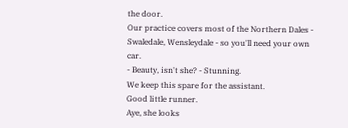the door.
Our practice covers most of the Northern Dales - Swaledale, Wensleydale - so you'll need your own car.
- Beauty, isn't she? - Stunning.
We keep this spare for the assistant.
Good little runner.
Aye, she looks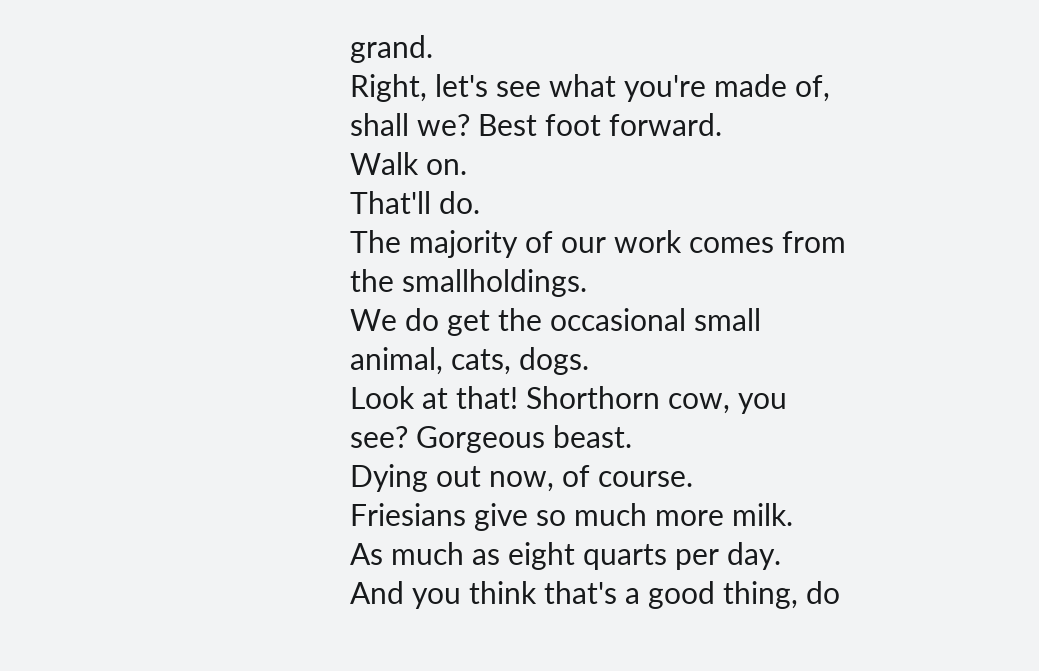grand.
Right, let's see what you're made of, shall we? Best foot forward.
Walk on.
That'll do.
The majority of our work comes from the smallholdings.
We do get the occasional small animal, cats, dogs.
Look at that! Shorthorn cow, you see? Gorgeous beast.
Dying out now, of course.
Friesians give so much more milk.
As much as eight quarts per day.
And you think that's a good thing, do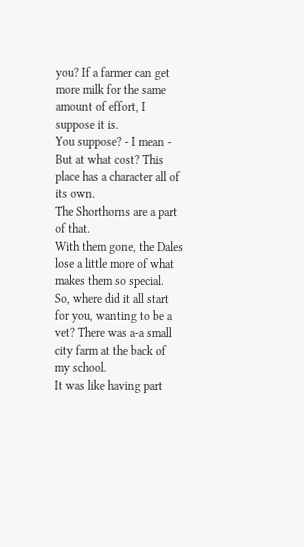you? If a farmer can get more milk for the same amount of effort, I suppose it is.
You suppose? - I mean - But at what cost? This place has a character all of its own.
The Shorthorns are a part of that.
With them gone, the Dales lose a little more of what makes them so special.
So, where did it all start for you, wanting to be a vet? There was a-a small city farm at the back of my school.
It was like having part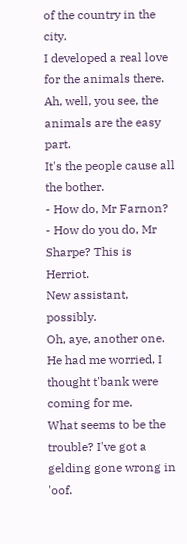of the country in the city.
I developed a real love for the animals there.
Ah, well, you see, the animals are the easy part.
It's the people cause all the bother.
- How do, Mr Farnon? - How do you do, Mr Sharpe? This is Herriot.
New assistant, possibly.
Oh, aye, another one.
He had me worried, I thought t'bank were coming for me.
What seems to be the trouble? I've got a gelding gone wrong in 'oof.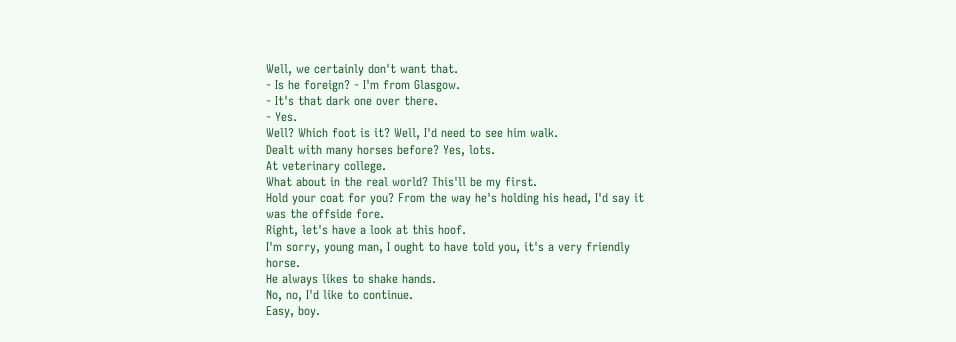Well, we certainly don't want that.
- Is he foreign? - I'm from Glasgow.
- It's that dark one over there.
- Yes.
Well? Which foot is it? Well, I'd need to see him walk.
Dealt with many horses before? Yes, lots.
At veterinary college.
What about in the real world? This'll be my first.
Hold your coat for you? From the way he's holding his head, I'd say it was the offside fore.
Right, let's have a look at this hoof.
I'm sorry, young man, I ought to have told you, it's a very friendly horse.
He always likes to shake hands.
No, no, I'd like to continue.
Easy, boy.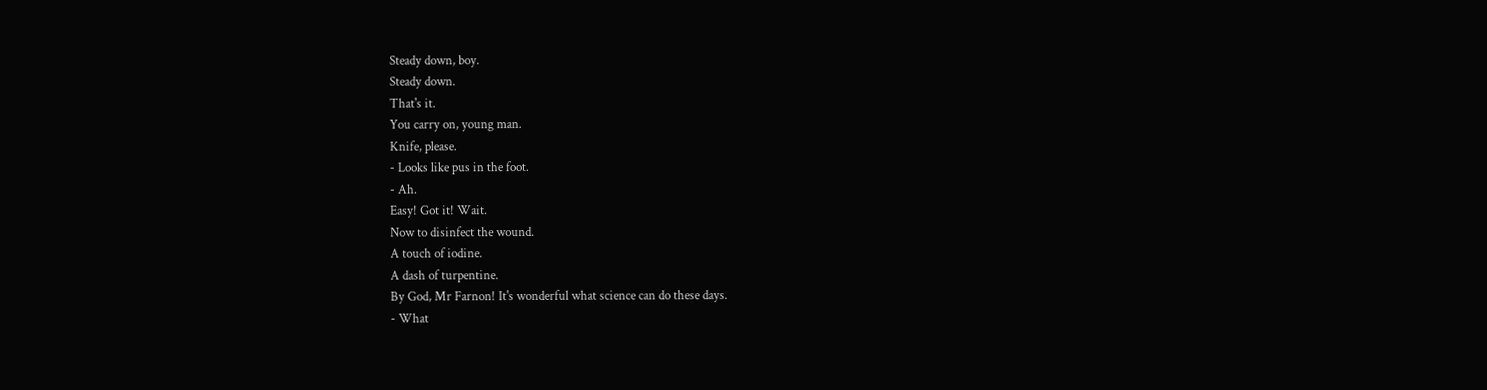Steady down, boy.
Steady down.
That's it.
You carry on, young man.
Knife, please.
- Looks like pus in the foot.
- Ah.
Easy! Got it! Wait.
Now to disinfect the wound.
A touch of iodine.
A dash of turpentine.
By God, Mr Farnon! It's wonderful what science can do these days.
- What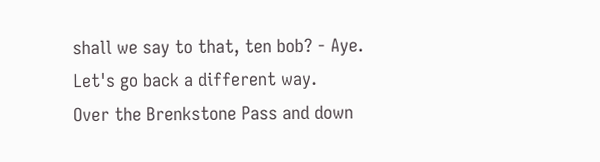shall we say to that, ten bob? - Aye.
Let's go back a different way.
Over the Brenkstone Pass and down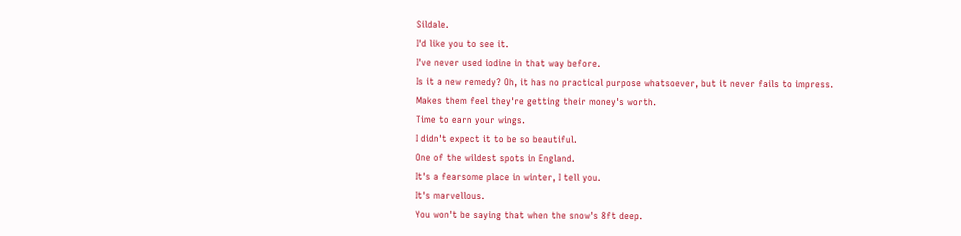Sildale.
I'd like you to see it.
I've never used iodine in that way before.
Is it a new remedy? Oh, it has no practical purpose whatsoever, but it never fails to impress.
Makes them feel they're getting their money's worth.
Time to earn your wings.
I didn't expect it to be so beautiful.
One of the wildest spots in England.
It's a fearsome place in winter, I tell you.
It's marvellous.
You won't be saying that when the snow's 8ft deep.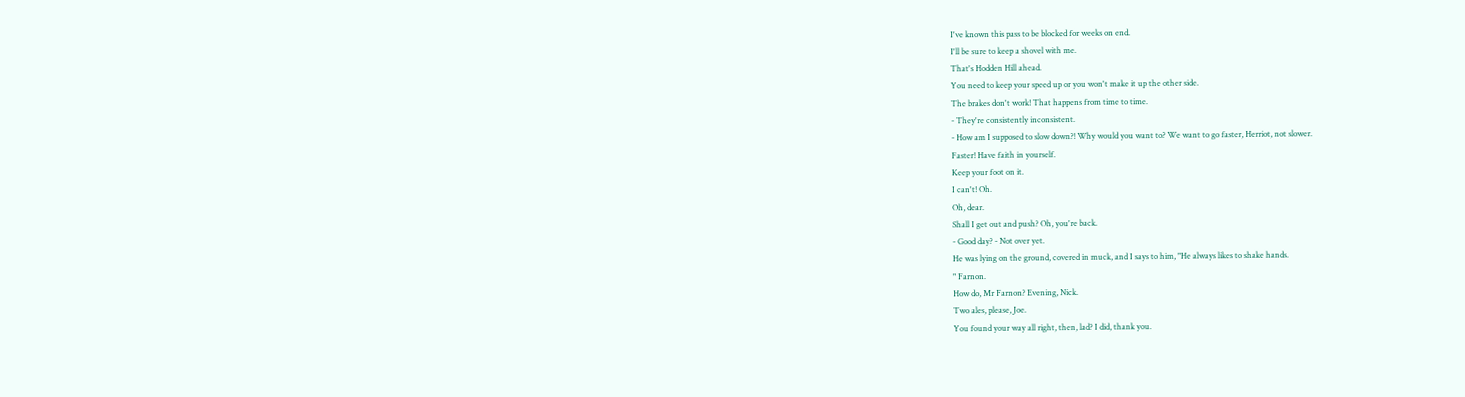I've known this pass to be blocked for weeks on end.
I'll be sure to keep a shovel with me.
That's Hodden Hill ahead.
You need to keep your speed up or you won't make it up the other side.
The brakes don't work! That happens from time to time.
- They're consistently inconsistent.
- How am I supposed to slow down?! Why would you want to? We want to go faster, Herriot, not slower.
Faster! Have faith in yourself.
Keep your foot on it.
I can't! Oh.
Oh, dear.
Shall I get out and push? Oh, you're back.
- Good day? - Not over yet.
He was lying on the ground, covered in muck, and I says to him, "He always likes to shake hands.
" Farnon.
How do, Mr Farnon? Evening, Nick.
Two ales, please, Joe.
You found your way all right, then, lad? I did, thank you.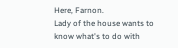Here, Farnon.
Lady of the house wants to know what's to do with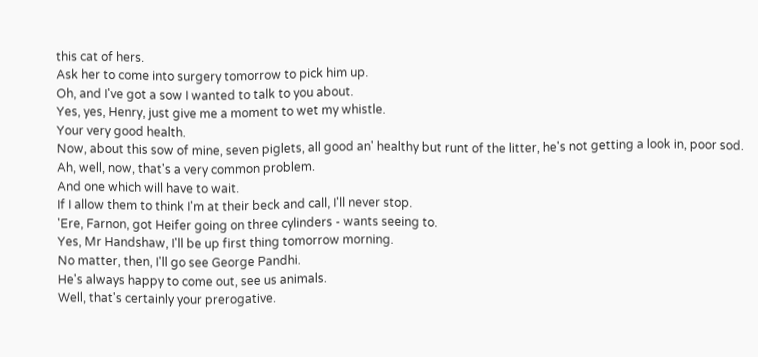this cat of hers.
Ask her to come into surgery tomorrow to pick him up.
Oh, and I've got a sow I wanted to talk to you about.
Yes, yes, Henry, just give me a moment to wet my whistle.
Your very good health.
Now, about this sow of mine, seven piglets, all good an' healthy but runt of the litter, he's not getting a look in, poor sod.
Ah, well, now, that's a very common problem.
And one which will have to wait.
If I allow them to think I'm at their beck and call, I'll never stop.
'Ere, Farnon, got Heifer going on three cylinders - wants seeing to.
Yes, Mr Handshaw, I'll be up first thing tomorrow morning.
No matter, then, I'll go see George Pandhi.
He's always happy to come out, see us animals.
Well, that's certainly your prerogative.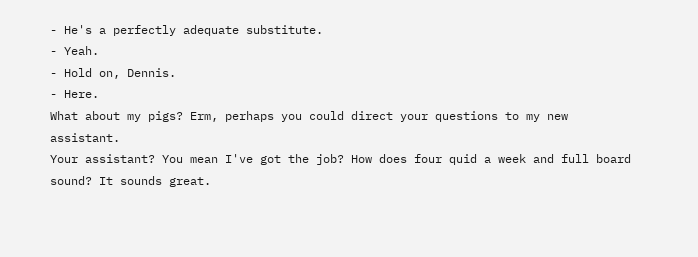- He's a perfectly adequate substitute.
- Yeah.
- Hold on, Dennis.
- Here.
What about my pigs? Erm, perhaps you could direct your questions to my new assistant.
Your assistant? You mean I've got the job? How does four quid a week and full board sound? It sounds great.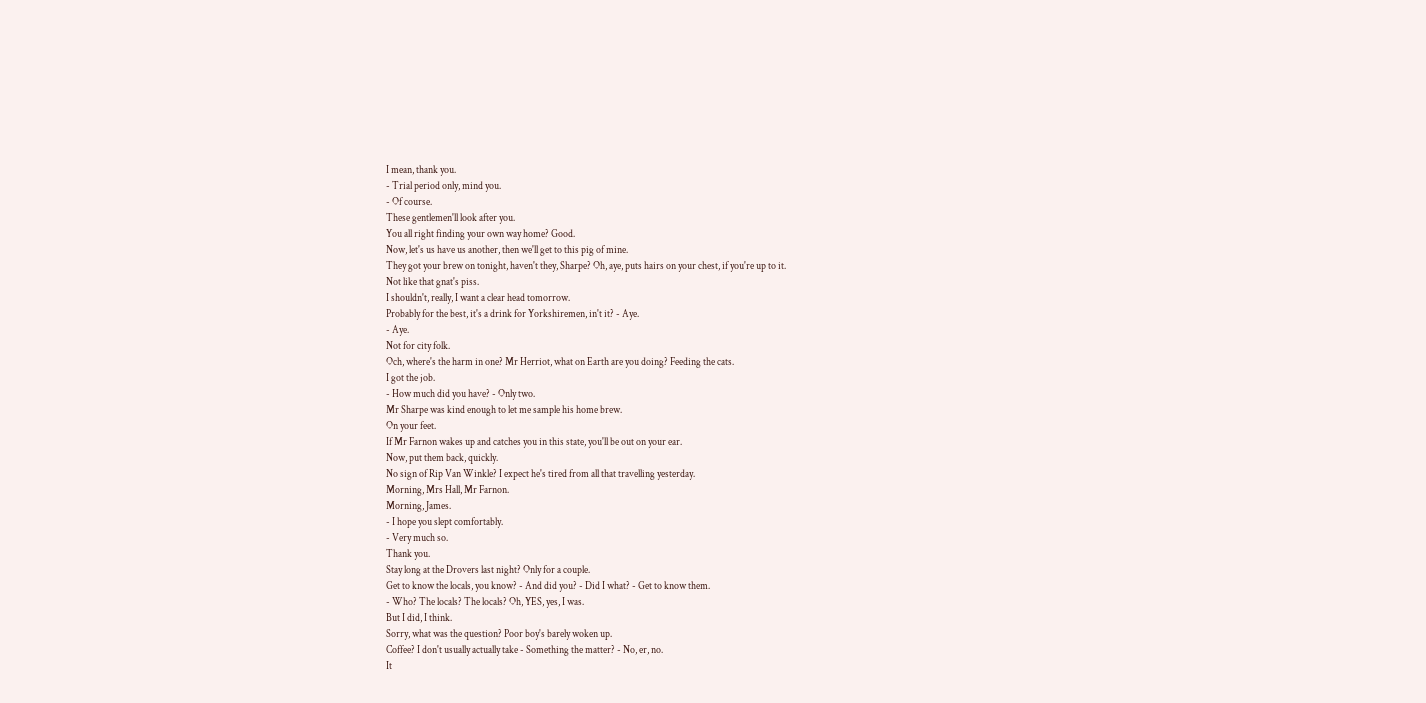I mean, thank you.
- Trial period only, mind you.
- Of course.
These gentlemen'll look after you.
You all right finding your own way home? Good.
Now, let's us have us another, then we'll get to this pig of mine.
They got your brew on tonight, haven't they, Sharpe? Oh, aye, puts hairs on your chest, if you're up to it.
Not like that gnat's piss.
I shouldn't, really, I want a clear head tomorrow.
Probably for the best, it's a drink for Yorkshiremen, in't it? - Aye.
- Aye.
Not for city folk.
Och, where's the harm in one? Mr Herriot, what on Earth are you doing? Feeding the cats.
I got the job.
- How much did you have? - Only two.
Mr Sharpe was kind enough to let me sample his home brew.
On your feet.
If Mr Farnon wakes up and catches you in this state, you'll be out on your ear.
Now, put them back, quickly.
No sign of Rip Van Winkle? I expect he's tired from all that travelling yesterday.
Morning, Mrs Hall, Mr Farnon.
Morning, James.
- I hope you slept comfortably.
- Very much so.
Thank you.
Stay long at the Drovers last night? Only for a couple.
Get to know the locals, you know? - And did you? - Did I what? - Get to know them.
- Who? The locals? The locals? Oh, YES, yes, I was.
But I did, I think.
Sorry, what was the question? Poor boy's barely woken up.
Coffee? I don't usually actually take - Something the matter? - No, er, no.
It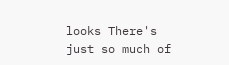looks There's just so much of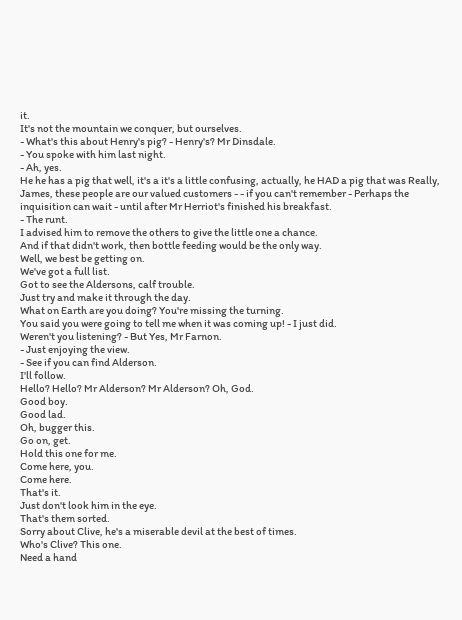it.
It's not the mountain we conquer, but ourselves.
- What's this about Henry's pig? - Henry's? Mr Dinsdale.
- You spoke with him last night.
- Ah, yes.
He he has a pig that well, it's a it's a little confusing, actually, he HAD a pig that was Really, James, these people are our valued customers - - if you can't remember - Perhaps the inquisition can wait - until after Mr Herriot's finished his breakfast.
- The runt.
I advised him to remove the others to give the little one a chance.
And if that didn't work, then bottle feeding would be the only way.
Well, we best be getting on.
We've got a full list.
Got to see the Aldersons, calf trouble.
Just try and make it through the day.
What on Earth are you doing? You're missing the turning.
You said you were going to tell me when it was coming up! - I just did.
Weren't you listening? - But Yes, Mr Farnon.
- Just enjoying the view.
- See if you can find Alderson.
I'll follow.
Hello? Hello? Mr Alderson? Mr Alderson? Oh, God.
Good boy.
Good lad.
Oh, bugger this.
Go on, get.
Hold this one for me.
Come here, you.
Come here.
That's it.
Just don't look him in the eye.
That's them sorted.
Sorry about Clive, he's a miserable devil at the best of times.
Who's Clive? This one.
Need a hand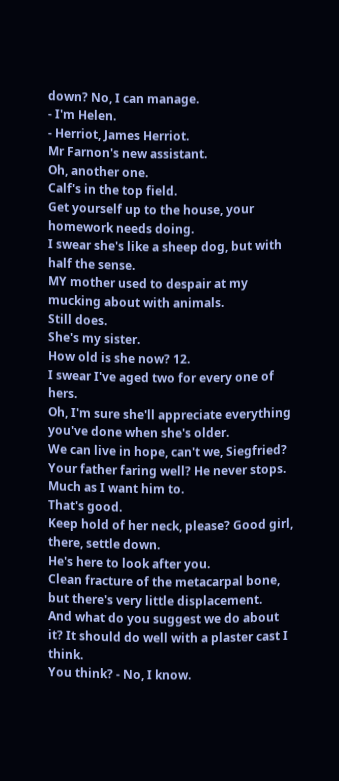down? No, I can manage.
- I'm Helen.
- Herriot, James Herriot.
Mr Farnon's new assistant.
Oh, another one.
Calf's in the top field.
Get yourself up to the house, your homework needs doing.
I swear she's like a sheep dog, but with half the sense.
MY mother used to despair at my mucking about with animals.
Still does.
She's my sister.
How old is she now? 12.
I swear I've aged two for every one of hers.
Oh, I'm sure she'll appreciate everything you've done when she's older.
We can live in hope, can't we, Siegfried? Your father faring well? He never stops.
Much as I want him to.
That's good.
Keep hold of her neck, please? Good girl, there, settle down.
He's here to look after you.
Clean fracture of the metacarpal bone, but there's very little displacement.
And what do you suggest we do about it? It should do well with a plaster cast I think.
You think? - No, I know.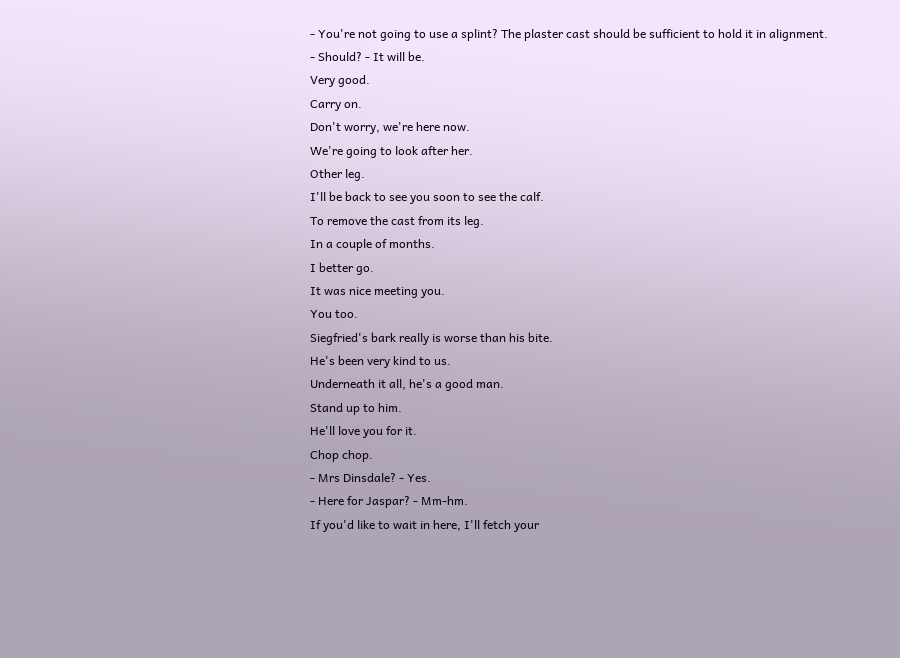- You're not going to use a splint? The plaster cast should be sufficient to hold it in alignment.
- Should? - It will be.
Very good.
Carry on.
Don't worry, we're here now.
We're going to look after her.
Other leg.
I'll be back to see you soon to see the calf.
To remove the cast from its leg.
In a couple of months.
I better go.
It was nice meeting you.
You too.
Siegfried's bark really is worse than his bite.
He's been very kind to us.
Underneath it all, he's a good man.
Stand up to him.
He'll love you for it.
Chop chop.
- Mrs Dinsdale? - Yes.
- Here for Jaspar? - Mm-hm.
If you'd like to wait in here, I'll fetch your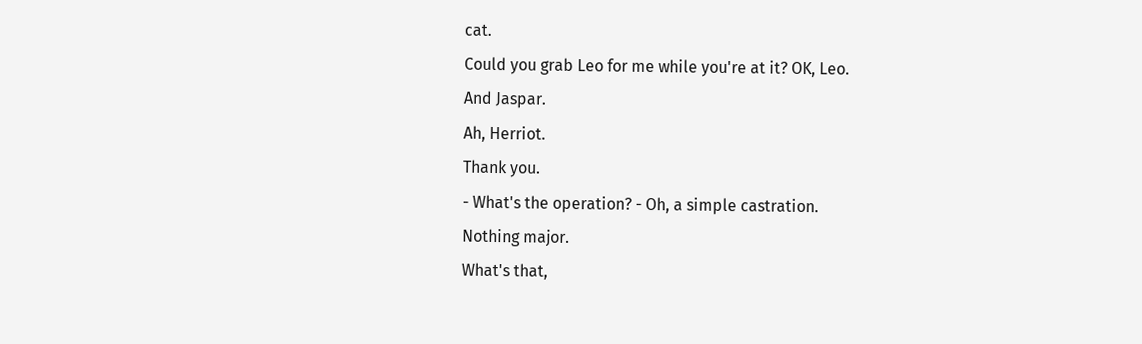cat.
Could you grab Leo for me while you're at it? OK, Leo.
And Jaspar.
Ah, Herriot.
Thank you.
- What's the operation? - Oh, a simple castration.
Nothing major.
What's that,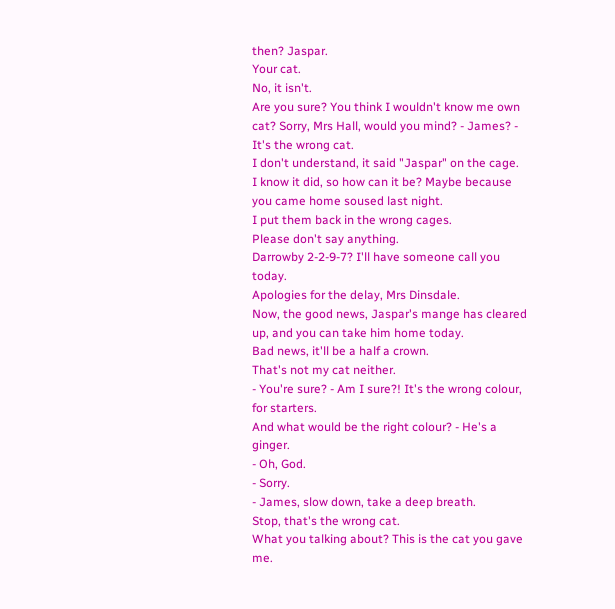then? Jaspar.
Your cat.
No, it isn't.
Are you sure? You think I wouldn't know me own cat? Sorry, Mrs Hall, would you mind? - James? - It's the wrong cat.
I don't understand, it said "Jaspar" on the cage.
I know it did, so how can it be? Maybe because you came home soused last night.
I put them back in the wrong cages.
Please don't say anything.
Darrowby 2-2-9-7? I'll have someone call you today.
Apologies for the delay, Mrs Dinsdale.
Now, the good news, Jaspar's mange has cleared up, and you can take him home today.
Bad news, it'll be a half a crown.
That's not my cat neither.
- You're sure? - Am I sure?! It's the wrong colour, for starters.
And what would be the right colour? - He's a ginger.
- Oh, God.
- Sorry.
- James, slow down, take a deep breath.
Stop, that's the wrong cat.
What you talking about? This is the cat you gave me.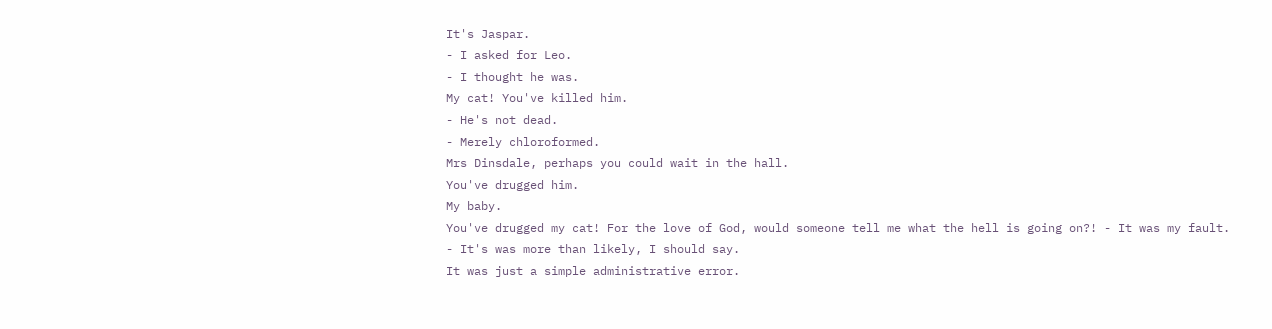It's Jaspar.
- I asked for Leo.
- I thought he was.
My cat! You've killed him.
- He's not dead.
- Merely chloroformed.
Mrs Dinsdale, perhaps you could wait in the hall.
You've drugged him.
My baby.
You've drugged my cat! For the love of God, would someone tell me what the hell is going on?! - It was my fault.
- It's was more than likely, I should say.
It was just a simple administrative error.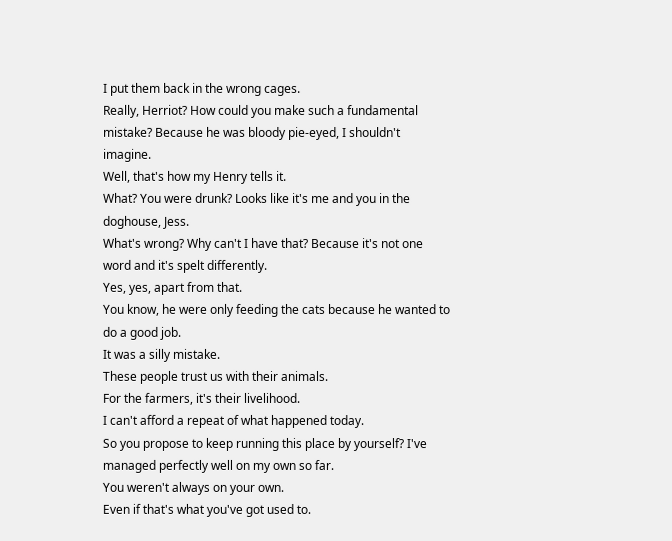I put them back in the wrong cages.
Really, Herriot? How could you make such a fundamental mistake? Because he was bloody pie-eyed, I shouldn't imagine.
Well, that's how my Henry tells it.
What? You were drunk? Looks like it's me and you in the doghouse, Jess.
What's wrong? Why can't I have that? Because it's not one word and it's spelt differently.
Yes, yes, apart from that.
You know, he were only feeding the cats because he wanted to do a good job.
It was a silly mistake.
These people trust us with their animals.
For the farmers, it's their livelihood.
I can't afford a repeat of what happened today.
So you propose to keep running this place by yourself? I've managed perfectly well on my own so far.
You weren't always on your own.
Even if that's what you've got used to.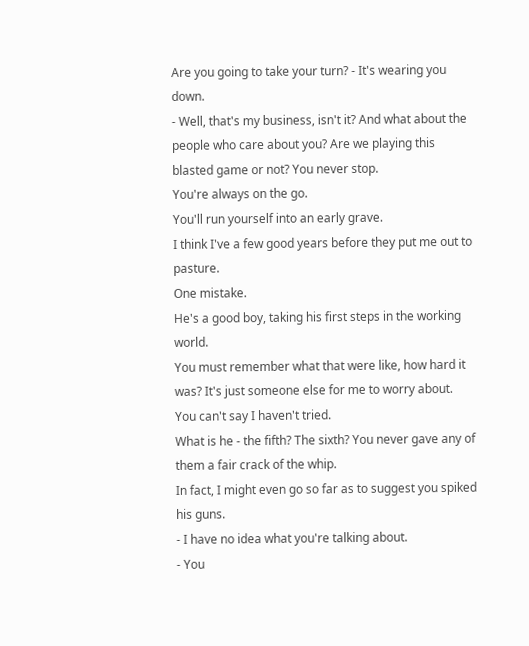Are you going to take your turn? - It's wearing you down.
- Well, that's my business, isn't it? And what about the people who care about you? Are we playing this blasted game or not? You never stop.
You're always on the go.
You'll run yourself into an early grave.
I think I've a few good years before they put me out to pasture.
One mistake.
He's a good boy, taking his first steps in the working world.
You must remember what that were like, how hard it was? It's just someone else for me to worry about.
You can't say I haven't tried.
What is he - the fifth? The sixth? You never gave any of them a fair crack of the whip.
In fact, I might even go so far as to suggest you spiked his guns.
- I have no idea what you're talking about.
- You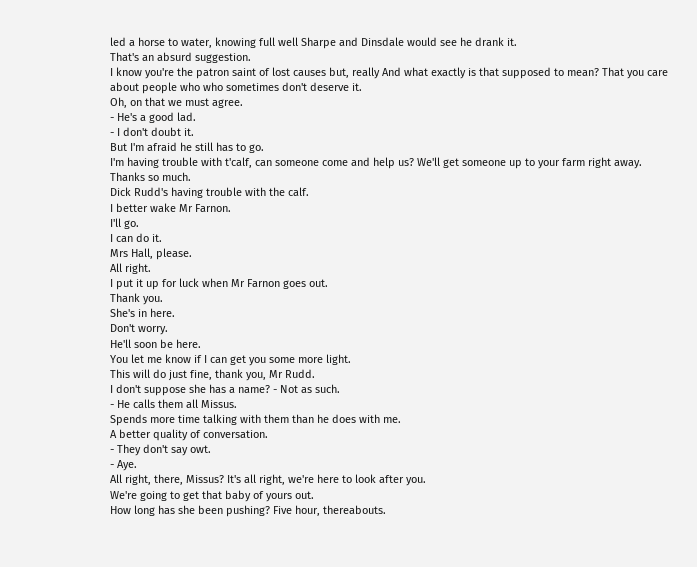led a horse to water, knowing full well Sharpe and Dinsdale would see he drank it.
That's an absurd suggestion.
I know you're the patron saint of lost causes but, really And what exactly is that supposed to mean? That you care about people who who sometimes don't deserve it.
Oh, on that we must agree.
- He's a good lad.
- I don't doubt it.
But I'm afraid he still has to go.
I'm having trouble with t'calf, can someone come and help us? We'll get someone up to your farm right away.
Thanks so much.
Dick Rudd's having trouble with the calf.
I better wake Mr Farnon.
I'll go.
I can do it.
Mrs Hall, please.
All right.
I put it up for luck when Mr Farnon goes out.
Thank you.
She's in here.
Don't worry.
He'll soon be here.
You let me know if I can get you some more light.
This will do just fine, thank you, Mr Rudd.
I don't suppose she has a name? - Not as such.
- He calls them all Missus.
Spends more time talking with them than he does with me.
A better quality of conversation.
- They don't say owt.
- Aye.
All right, there, Missus? It's all right, we're here to look after you.
We're going to get that baby of yours out.
How long has she been pushing? Five hour, thereabouts.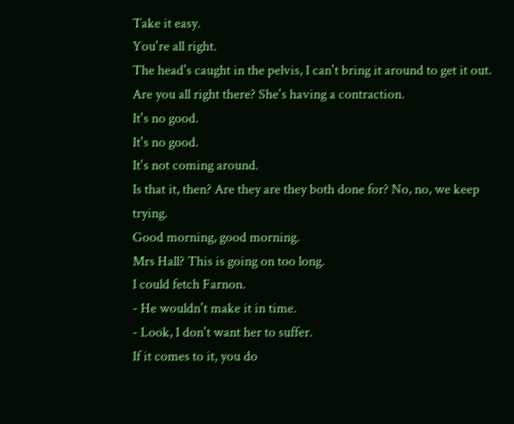Take it easy.
You're all right.
The head's caught in the pelvis, I can't bring it around to get it out.
Are you all right there? She's having a contraction.
It's no good.
It's no good.
It's not coming around.
Is that it, then? Are they are they both done for? No, no, we keep trying.
Good morning, good morning.
Mrs Hall? This is going on too long.
I could fetch Farnon.
- He wouldn't make it in time.
- Look, I don't want her to suffer.
If it comes to it, you do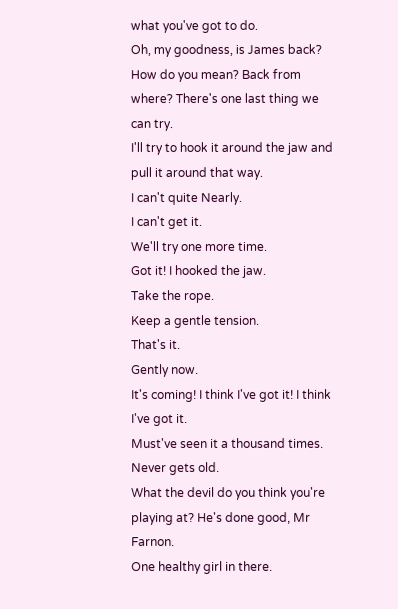what you've got to do.
Oh, my goodness, is James back? How do you mean? Back from where? There's one last thing we can try.
I'll try to hook it around the jaw and pull it around that way.
I can't quite Nearly.
I can't get it.
We'll try one more time.
Got it! I hooked the jaw.
Take the rope.
Keep a gentle tension.
That's it.
Gently now.
It's coming! I think I've got it! I think I've got it.
Must've seen it a thousand times.
Never gets old.
What the devil do you think you're playing at? He's done good, Mr Farnon.
One healthy girl in there.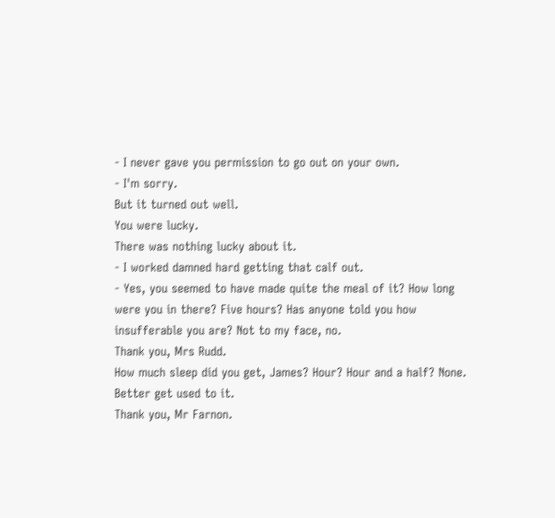- I never gave you permission to go out on your own.
- I'm sorry.
But it turned out well.
You were lucky.
There was nothing lucky about it.
- I worked damned hard getting that calf out.
- Yes, you seemed to have made quite the meal of it? How long were you in there? Five hours? Has anyone told you how insufferable you are? Not to my face, no.
Thank you, Mrs Rudd.
How much sleep did you get, James? Hour? Hour and a half? None.
Better get used to it.
Thank you, Mr Farnon.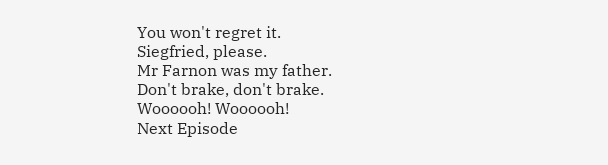You won't regret it.
Siegfried, please.
Mr Farnon was my father.
Don't brake, don't brake.
Woooooh! Woooooh!
Next Episode